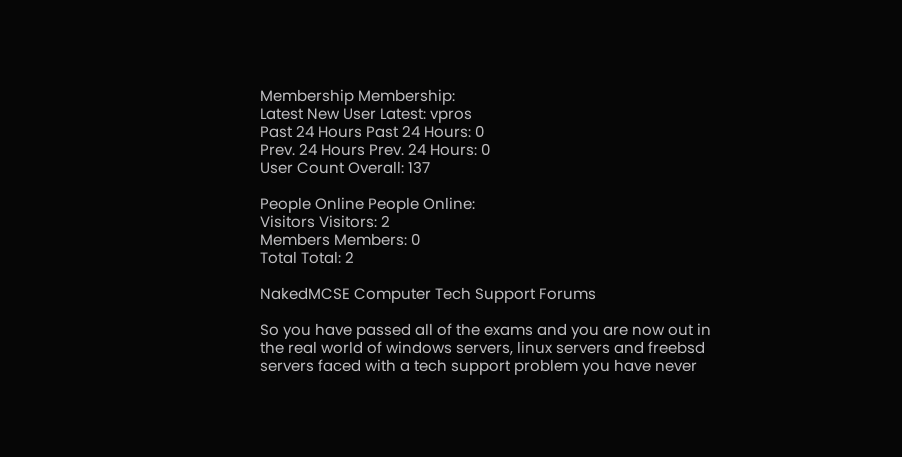Membership Membership:
Latest New User Latest: vpros
Past 24 Hours Past 24 Hours: 0
Prev. 24 Hours Prev. 24 Hours: 0
User Count Overall: 137

People Online People Online:
Visitors Visitors: 2
Members Members: 0
Total Total: 2

NakedMCSE Computer Tech Support Forums

So you have passed all of the exams and you are now out in the real world of windows servers, linux servers and freebsd servers faced with a tech support problem you have never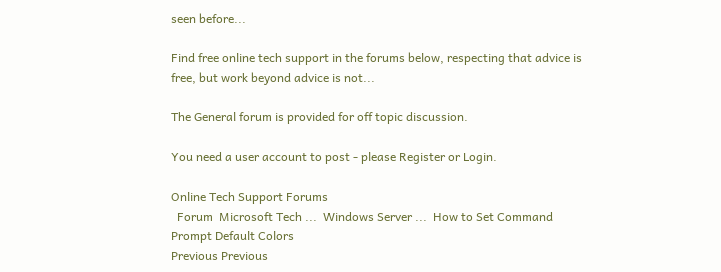seen before...

Find free online tech support in the forums below, respecting that advice is free, but work beyond advice is not...

The General forum is provided for off topic discussion.

You need a user account to post - please Register or Login.

Online Tech Support Forums
  Forum  Microsoft Tech ...  Windows Server ...  How to Set Command Prompt Default Colors
Previous Previous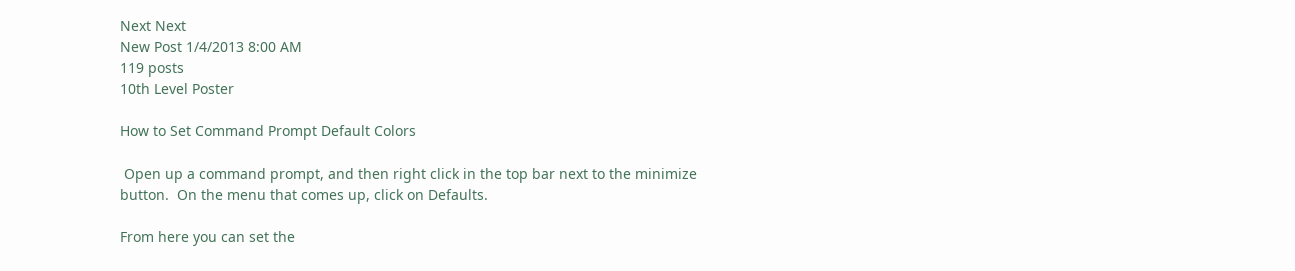Next Next
New Post 1/4/2013 8:00 AM
119 posts
10th Level Poster

How to Set Command Prompt Default Colors

 Open up a command prompt, and then right click in the top bar next to the minimize button.  On the menu that comes up, click on Defaults.

From here you can set the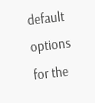default options for the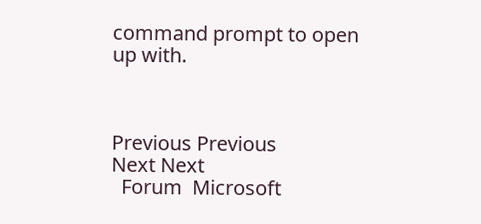command prompt to open up with.



Previous Previous
Next Next
  Forum  Microsoft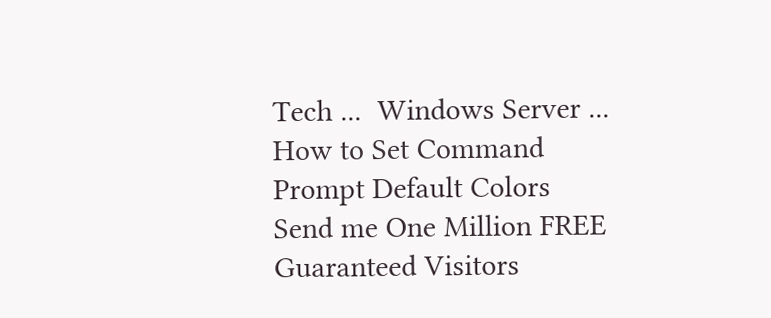Tech ...  Windows Server ...  How to Set Command Prompt Default Colors
Send me One Million FREE Guaranteed Visitors